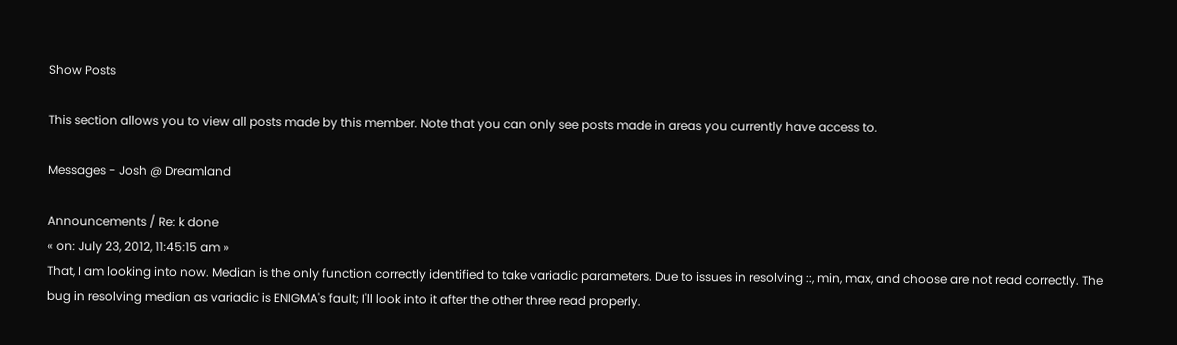Show Posts

This section allows you to view all posts made by this member. Note that you can only see posts made in areas you currently have access to.

Messages - Josh @ Dreamland

Announcements / Re: k done
« on: July 23, 2012, 11:45:15 am »
That, I am looking into now. Median is the only function correctly identified to take variadic parameters. Due to issues in resolving ::, min, max, and choose are not read correctly. The bug in resolving median as variadic is ENIGMA's fault; I'll look into it after the other three read properly.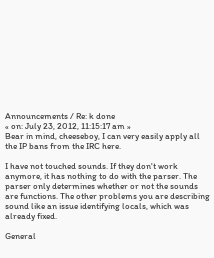Announcements / Re: k done
« on: July 23, 2012, 11:15:17 am »
Bear in mind, cheeseboy, I can very easily apply all the IP bans from the IRC here.

I have not touched sounds. If they don't work anymore, it has nothing to do with the parser. The parser only determines whether or not the sounds are functions. The other problems you are describing sound like an issue identifying locals, which was already fixed.

General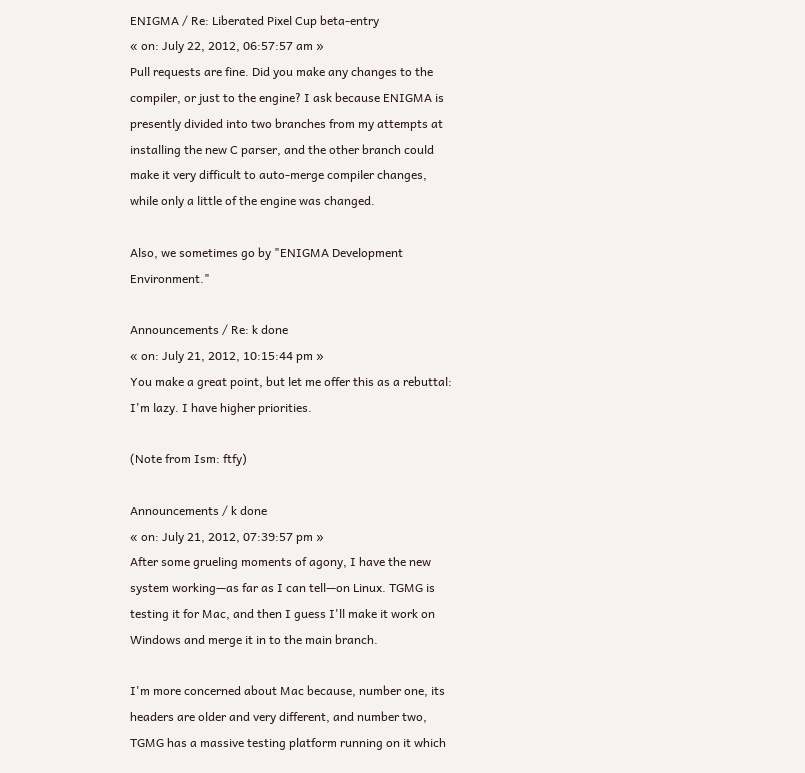ENIGMA / Re: Liberated Pixel Cup beta-entry
« on: July 22, 2012, 06:57:57 am »
Pull requests are fine. Did you make any changes to the compiler, or just to the engine? I ask because ENIGMA is presently divided into two branches from my attempts at installing the new C parser, and the other branch could make it very difficult to auto-merge compiler changes, while only a little of the engine was changed.

Also, we sometimes go by "ENIGMA Development Environment."

Announcements / Re: k done
« on: July 21, 2012, 10:15:44 pm »
You make a great point, but let me offer this as a rebuttal: I'm lazy. I have higher priorities.

(Note from Ism: ftfy)

Announcements / k done
« on: July 21, 2012, 07:39:57 pm »
After some grueling moments of agony, I have the new system working—as far as I can tell—on Linux. TGMG is testing it for Mac, and then I guess I'll make it work on Windows and merge it in to the main branch.

I'm more concerned about Mac because, number one, its headers are older and very different, and number two, TGMG has a massive testing platform running on it which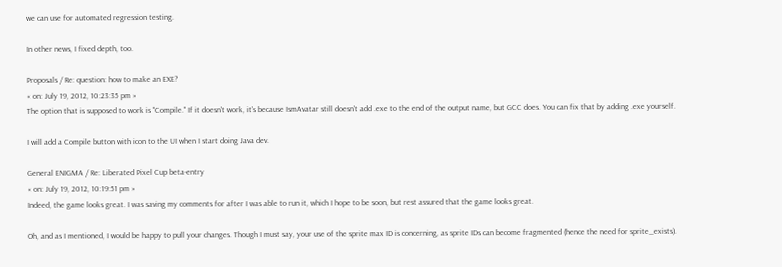we can use for automated regression testing.

In other news, I fixed depth, too.

Proposals / Re: question: how to make an EXE?
« on: July 19, 2012, 10:23:35 pm »
The option that is supposed to work is "Compile." If it doesn't work, it's because IsmAvatar still doesn't add .exe to the end of the output name, but GCC does. You can fix that by adding .exe yourself.

I will add a Compile button with icon to the UI when I start doing Java dev.

General ENIGMA / Re: Liberated Pixel Cup beta-entry
« on: July 19, 2012, 10:19:51 pm »
Indeed, the game looks great. I was saving my comments for after I was able to run it, which I hope to be soon, but rest assured that the game looks great.

Oh, and as I mentioned, I would be happy to pull your changes. Though I must say, your use of the sprite max ID is concerning, as sprite IDs can become fragmented (hence the need for sprite_exists).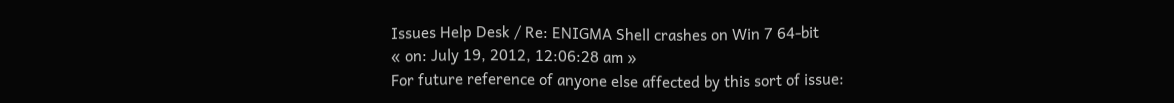Issues Help Desk / Re: ENIGMA Shell crashes on Win 7 64-bit
« on: July 19, 2012, 12:06:28 am »
For future reference of anyone else affected by this sort of issue: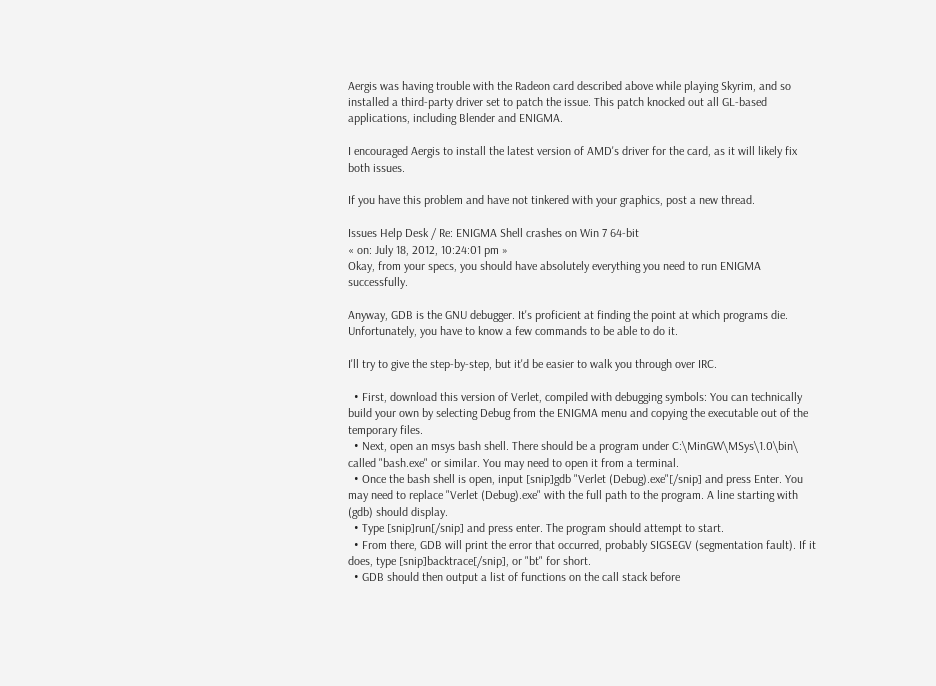Aergis was having trouble with the Radeon card described above while playing Skyrim, and so installed a third-party driver set to patch the issue. This patch knocked out all GL-based applications, including Blender and ENIGMA.

I encouraged Aergis to install the latest version of AMD's driver for the card, as it will likely fix both issues.

If you have this problem and have not tinkered with your graphics, post a new thread.

Issues Help Desk / Re: ENIGMA Shell crashes on Win 7 64-bit
« on: July 18, 2012, 10:24:01 pm »
Okay, from your specs, you should have absolutely everything you need to run ENIGMA successfully.

Anyway, GDB is the GNU debugger. It's proficient at finding the point at which programs die. Unfortunately, you have to know a few commands to be able to do it.

I'll try to give the step-by-step, but it'd be easier to walk you through over IRC.

  • First, download this version of Verlet, compiled with debugging symbols: You can technically build your own by selecting Debug from the ENIGMA menu and copying the executable out of the temporary files.
  • Next, open an msys bash shell. There should be a program under C:\MinGW\MSys\1.0\bin\ called "bash.exe" or similar. You may need to open it from a terminal.
  • Once the bash shell is open, input [snip]gdb "Verlet (Debug).exe"[/snip] and press Enter. You may need to replace "Verlet (Debug).exe" with the full path to the program. A line starting with (gdb) should display.
  • Type [snip]run[/snip] and press enter. The program should attempt to start.
  • From there, GDB will print the error that occurred, probably SIGSEGV (segmentation fault). If it does, type [snip]backtrace[/snip], or "bt" for short.
  • GDB should then output a list of functions on the call stack before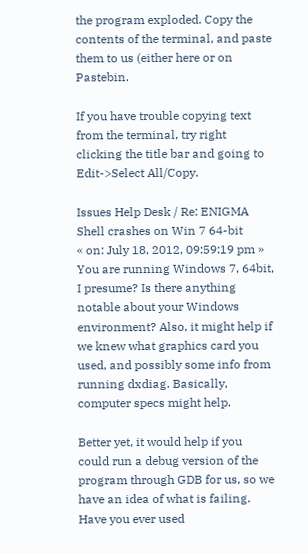the program exploded. Copy the contents of the terminal, and paste them to us (either here or on Pastebin.

If you have trouble copying text from the terminal, try right clicking the title bar and going to Edit->Select All/Copy.

Issues Help Desk / Re: ENIGMA Shell crashes on Win 7 64-bit
« on: July 18, 2012, 09:59:19 pm »
You are running Windows 7, 64bit, I presume? Is there anything notable about your Windows environment? Also, it might help if we knew what graphics card you used, and possibly some info from running dxdiag. Basically, computer specs might help.

Better yet, it would help if you could run a debug version of the program through GDB for us, so we have an idea of what is failing. Have you ever used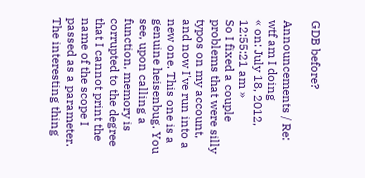GDB before?

Announcements / Re: wtf am I doing
« on: July 18, 2012, 12:55:21 am »
So I fixed a couple problems that were silly typos on my account, and now I've run into a new one. This one is a genuine heisenbug. You see, upon calling a function, memory is corrupted to the degree that I cannot print the name of the scope I passed as a parameter. The interesting thing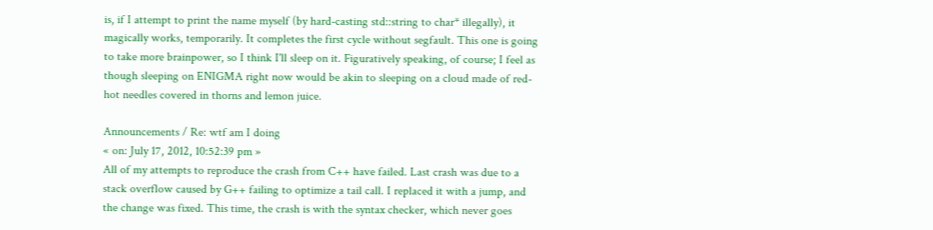is, if I attempt to print the name myself (by hard-casting std::string to char* illegally), it magically works, temporarily. It completes the first cycle without segfault. This one is going to take more brainpower, so I think I'll sleep on it. Figuratively speaking, of course; I feel as though sleeping on ENIGMA right now would be akin to sleeping on a cloud made of red-hot needles covered in thorns and lemon juice.

Announcements / Re: wtf am I doing
« on: July 17, 2012, 10:52:39 pm »
All of my attempts to reproduce the crash from C++ have failed. Last crash was due to a stack overflow caused by G++ failing to optimize a tail call. I replaced it with a jump, and the change was fixed. This time, the crash is with the syntax checker, which never goes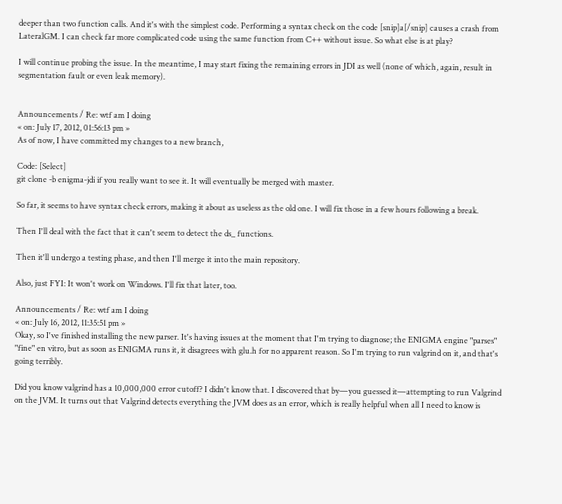deeper than two function calls. And it's with the simplest code. Performing a syntax check on the code [snip]a[/snip] causes a crash from LateralGM. I can check far more complicated code using the same function from C++ without issue. So what else is at play?

I will continue probing the issue. In the meantime, I may start fixing the remaining errors in JDI as well (none of which, again, result in segmentation fault or even leak memory).


Announcements / Re: wtf am I doing
« on: July 17, 2012, 01:56:13 pm »
As of now, I have committed my changes to a new branch,

Code: [Select]
git clone -b enigma-jdi if you really want to see it. It will eventually be merged with master.

So far, it seems to have syntax check errors, making it about as useless as the old one. I will fix those in a few hours following a break.

Then I'll deal with the fact that it can't seem to detect the ds_ functions.

Then it'll undergo a testing phase, and then I'll merge it into the main repository.

Also, just FYI: It won't work on Windows. I'll fix that later, too.

Announcements / Re: wtf am I doing
« on: July 16, 2012, 11:35:51 pm »
Okay, so I've finished installing the new parser. It's having issues at the moment that I'm trying to diagnose; the ENIGMA engine "parses" "fine" en vitro, but as soon as ENIGMA runs it, it disagrees with glu.h for no apparent reason. So I'm trying to run valgrind on it, and that's going terribly.

Did you know valgrind has a 10,000,000 error cutoff? I didn't know that. I discovered that by—you guessed it—attempting to run Valgrind on the JVM. It turns out that Valgrind detects everything the JVM does as an error, which is really helpful when all I need to know is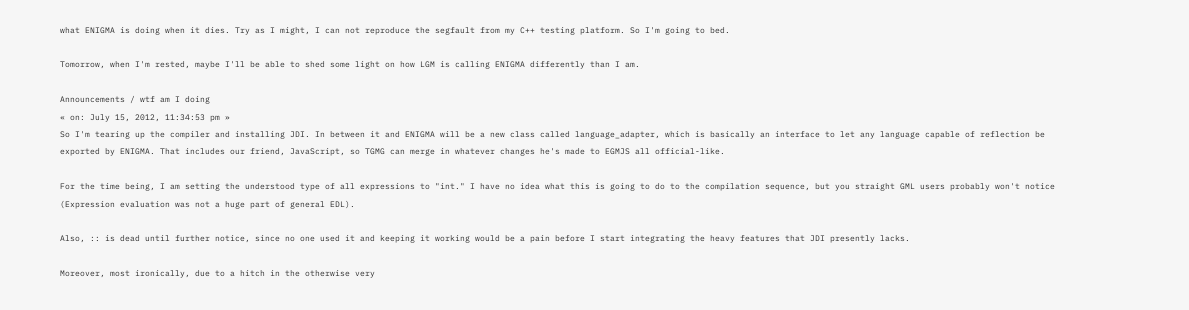what ENIGMA is doing when it dies. Try as I might, I can not reproduce the segfault from my C++ testing platform. So I'm going to bed.

Tomorrow, when I'm rested, maybe I'll be able to shed some light on how LGM is calling ENIGMA differently than I am.

Announcements / wtf am I doing
« on: July 15, 2012, 11:34:53 pm »
So I'm tearing up the compiler and installing JDI. In between it and ENIGMA will be a new class called language_adapter, which is basically an interface to let any language capable of reflection be exported by ENIGMA. That includes our friend, JavaScript, so TGMG can merge in whatever changes he's made to EGMJS all official-like.

For the time being, I am setting the understood type of all expressions to "int." I have no idea what this is going to do to the compilation sequence, but you straight GML users probably won't notice (Expression evaluation was not a huge part of general EDL).

Also, :: is dead until further notice, since no one used it and keeping it working would be a pain before I start integrating the heavy features that JDI presently lacks.

Moreover, most ironically, due to a hitch in the otherwise very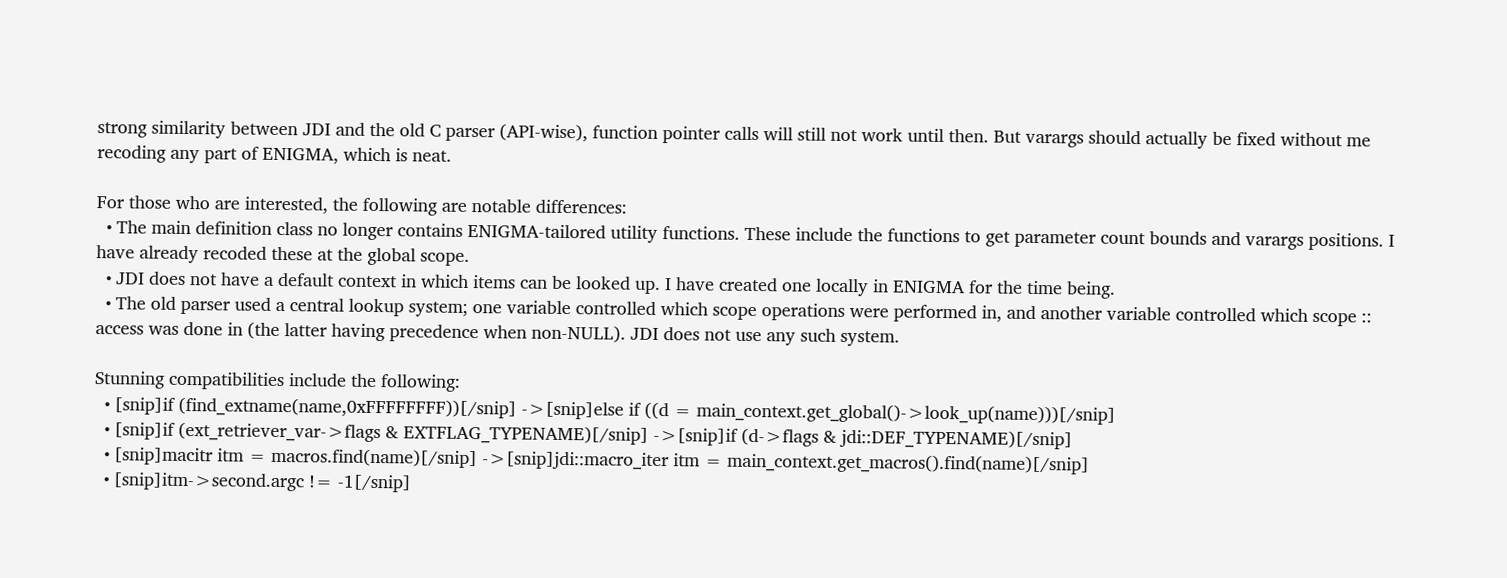strong similarity between JDI and the old C parser (API-wise), function pointer calls will still not work until then. But varargs should actually be fixed without me recoding any part of ENIGMA, which is neat.

For those who are interested, the following are notable differences:
  • The main definition class no longer contains ENIGMA-tailored utility functions. These include the functions to get parameter count bounds and varargs positions. I have already recoded these at the global scope.
  • JDI does not have a default context in which items can be looked up. I have created one locally in ENIGMA for the time being.
  • The old parser used a central lookup system; one variable controlled which scope operations were performed in, and another variable controlled which scope :: access was done in (the latter having precedence when non-NULL). JDI does not use any such system.

Stunning compatibilities include the following:
  • [snip]if (find_extname(name,0xFFFFFFFF))[/snip] ->[snip]else if ((d = main_context.get_global()->look_up(name)))[/snip]
  • [snip]if (ext_retriever_var->flags & EXTFLAG_TYPENAME)[/snip] ->[snip]if (d->flags & jdi::DEF_TYPENAME)[/snip]
  • [snip]macitr itm = macros.find(name)[/snip] ->[snip]jdi::macro_iter itm = main_context.get_macros().find(name)[/snip]
  • [snip]itm->second.argc != -1[/snip]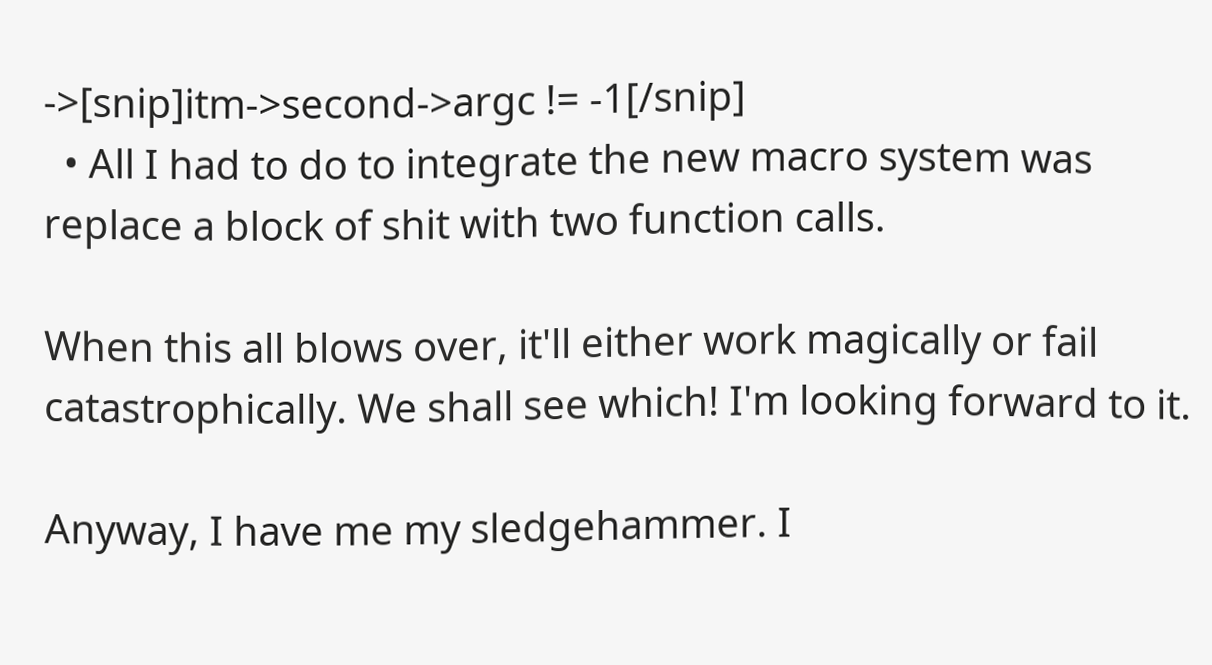->[snip]itm->second->argc != -1[/snip]
  • All I had to do to integrate the new macro system was replace a block of shit with two function calls.

When this all blows over, it'll either work magically or fail catastrophically. We shall see which! I'm looking forward to it.

Anyway, I have me my sledgehammer. I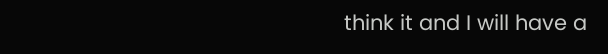think it and I will have a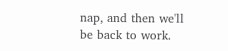nap, and then we'll be back to work.